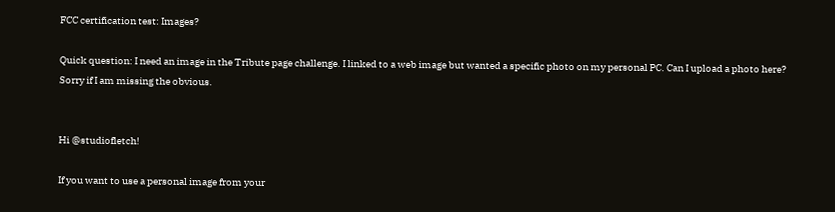FCC certification test: Images?

Quick question: I need an image in the Tribute page challenge. I linked to a web image but wanted a specific photo on my personal PC. Can I upload a photo here? Sorry if I am missing the obvious.


Hi @studiofletch!

If you want to use a personal image from your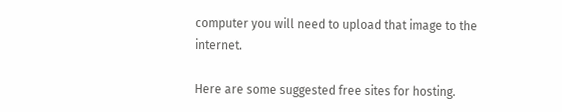computer you will need to upload that image to the internet.

Here are some suggested free sites for hosting.